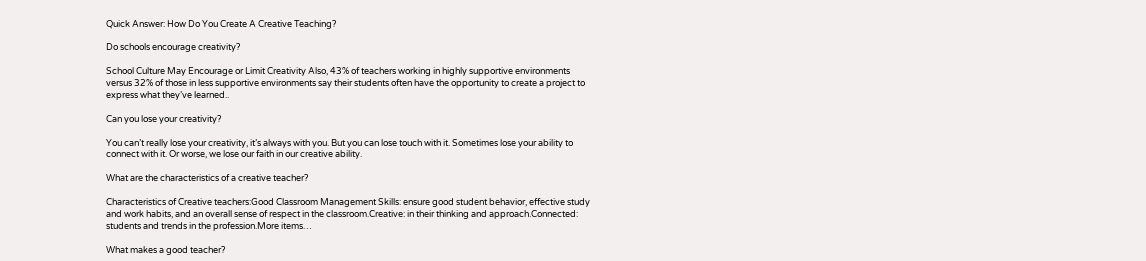Quick Answer: How Do You Create A Creative Teaching?

Do schools encourage creativity?

School Culture May Encourage or Limit Creativity Also, 43% of teachers working in highly supportive environments versus 32% of those in less supportive environments say their students often have the opportunity to create a project to express what they’ve learned..

Can you lose your creativity?

You can’t really lose your creativity, it’s always with you. But you can lose touch with it. Sometimes lose your ability to connect with it. Or worse, we lose our faith in our creative ability.

What are the characteristics of a creative teacher?

Characteristics of Creative teachers:Good Classroom Management Skills: ensure good student behavior, effective study and work habits, and an overall sense of respect in the classroom.Creative: in their thinking and approach.Connected: students and trends in the profession.More items…

What makes a good teacher?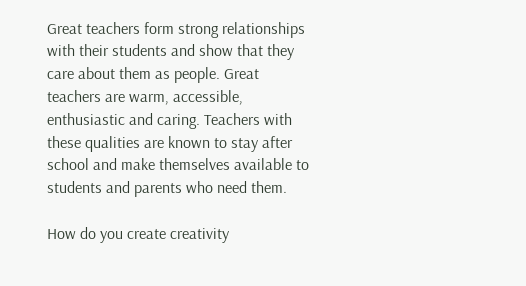Great teachers form strong relationships with their students and show that they care about them as people. Great teachers are warm, accessible, enthusiastic and caring. Teachers with these qualities are known to stay after school and make themselves available to students and parents who need them.

How do you create creativity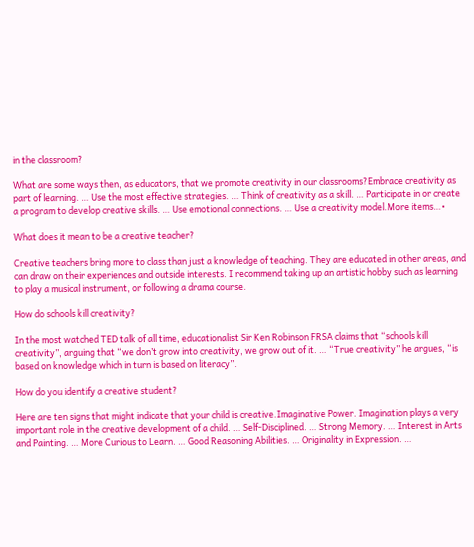in the classroom?

What are some ways then, as educators, that we promote creativity in our classrooms?Embrace creativity as part of learning. … Use the most effective strategies. … Think of creativity as a skill. … Participate in or create a program to develop creative skills. … Use emotional connections. … Use a creativity model.More items…•

What does it mean to be a creative teacher?

Creative teachers bring more to class than just a knowledge of teaching. They are educated in other areas, and can draw on their experiences and outside interests. I recommend taking up an artistic hobby such as learning to play a musical instrument, or following a drama course.

How do schools kill creativity?

In the most watched TED talk of all time, educationalist Sir Ken Robinson FRSA claims that “schools kill creativity”, arguing that “we don’t grow into creativity, we grow out of it. … “True creativity” he argues, “is based on knowledge which in turn is based on literacy”.

How do you identify a creative student?

Here are ten signs that might indicate that your child is creative.Imaginative Power. Imagination plays a very important role in the creative development of a child. … Self-Disciplined. … Strong Memory. … Interest in Arts and Painting. … More Curious to Learn. … Good Reasoning Abilities. … Originality in Expression. …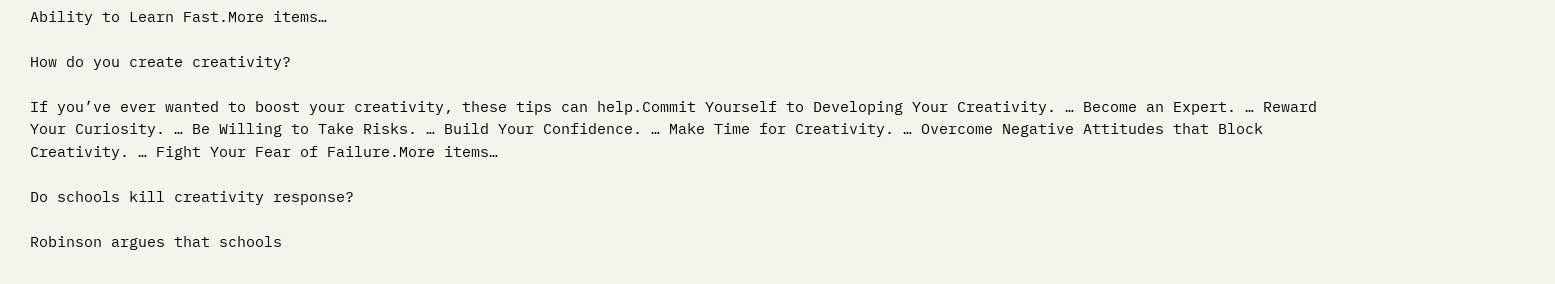Ability to Learn Fast.More items…

How do you create creativity?

If you’ve ever wanted to boost your creativity, these tips can help.Commit Yourself to Developing Your Creativity. … Become an Expert. … Reward Your Curiosity. … Be Willing to Take Risks. … Build Your Confidence. … Make Time for Creativity. … Overcome Negative Attitudes that Block Creativity. … Fight Your Fear of Failure.More items…

Do schools kill creativity response?

Robinson argues that schools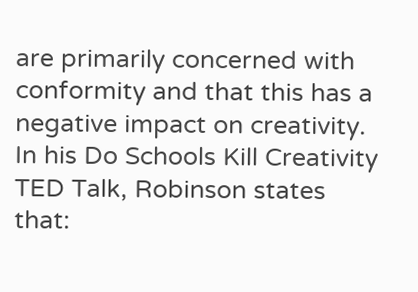are primarily concerned with conformity and that this has a negative impact on creativity. In his Do Schools Kill Creativity TED Talk, Robinson states that: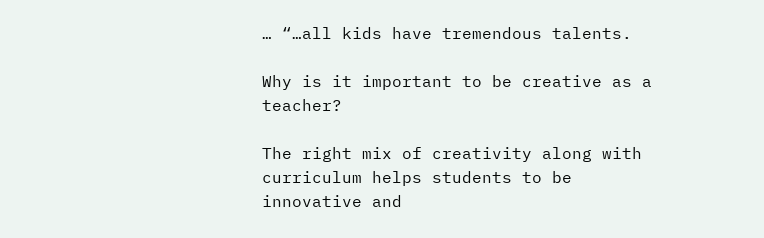… “…all kids have tremendous talents.

Why is it important to be creative as a teacher?

The right mix of creativity along with curriculum helps students to be innovative and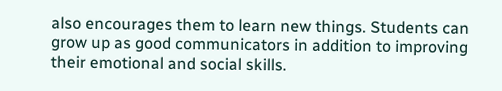also encourages them to learn new things. Students can grow up as good communicators in addition to improving their emotional and social skills.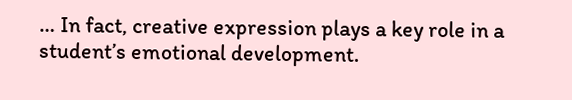… In fact, creative expression plays a key role in a student’s emotional development.